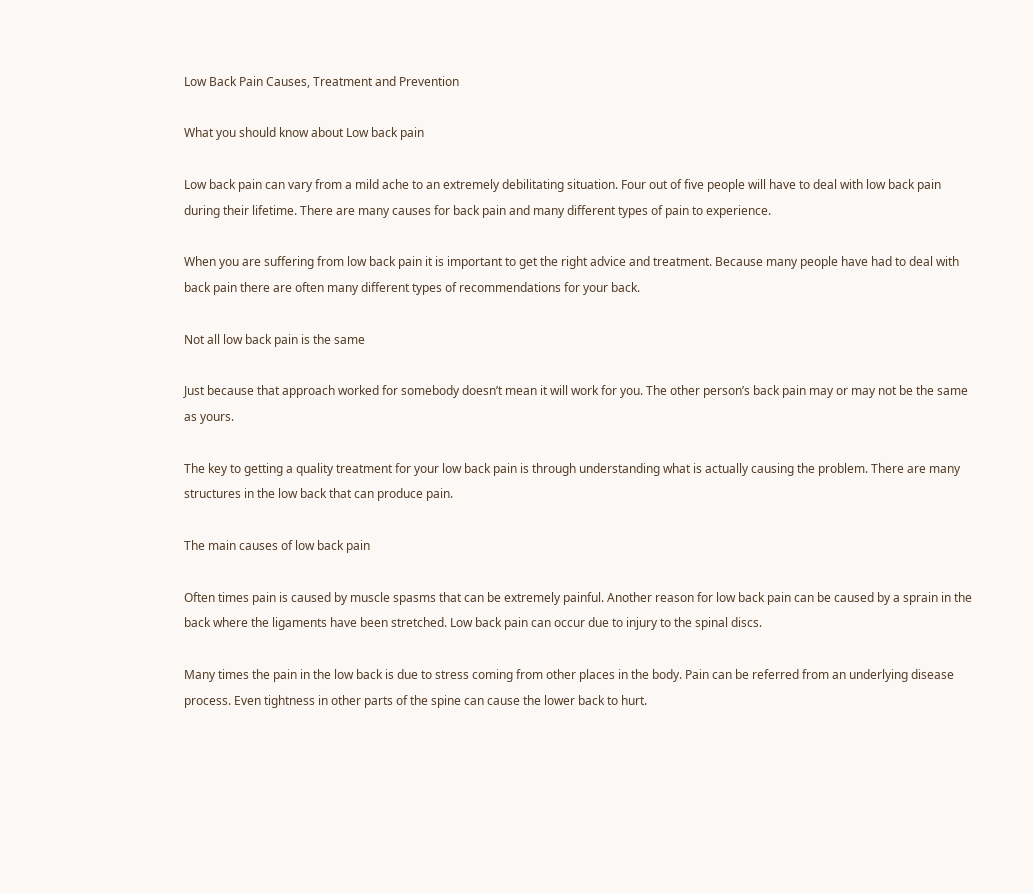Low Back Pain Causes, Treatment and Prevention

What you should know about Low back pain

Low back pain can vary from a mild ache to an extremely debilitating situation. Four out of five people will have to deal with low back pain during their lifetime. There are many causes for back pain and many different types of pain to experience.

When you are suffering from low back pain it is important to get the right advice and treatment. Because many people have had to deal with back pain there are often many different types of recommendations for your back.

Not all low back pain is the same

Just because that approach worked for somebody doesn’t mean it will work for you. The other person’s back pain may or may not be the same as yours.

The key to getting a quality treatment for your low back pain is through understanding what is actually causing the problem. There are many structures in the low back that can produce pain.

The main causes of low back pain

Often times pain is caused by muscle spasms that can be extremely painful. Another reason for low back pain can be caused by a sprain in the back where the ligaments have been stretched. Low back pain can occur due to injury to the spinal discs.

Many times the pain in the low back is due to stress coming from other places in the body. Pain can be referred from an underlying disease process. Even tightness in other parts of the spine can cause the lower back to hurt.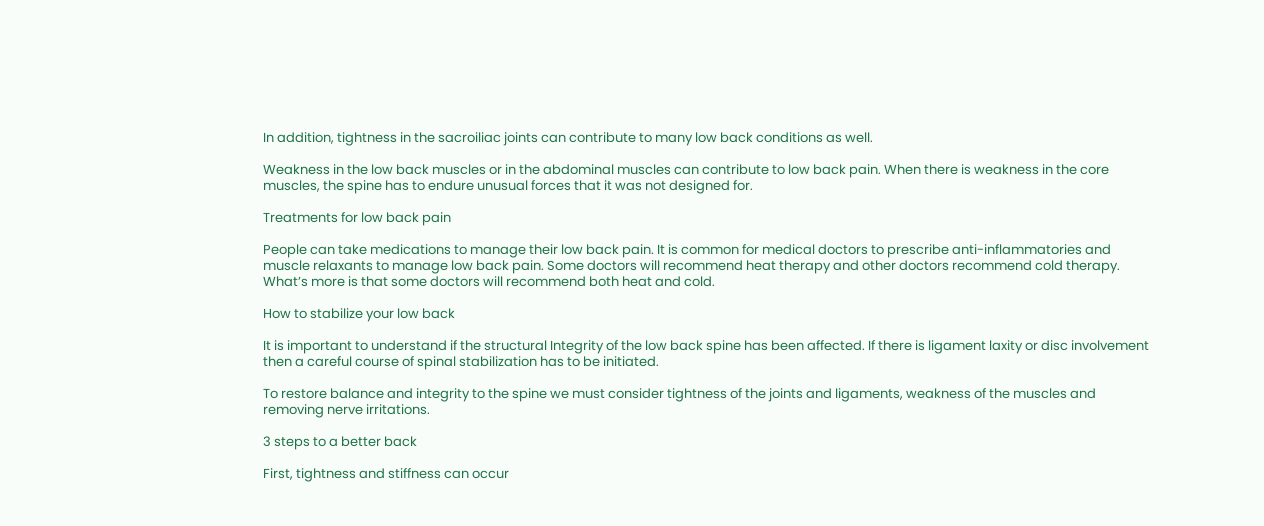In addition, tightness in the sacroiliac joints can contribute to many low back conditions as well.

Weakness in the low back muscles or in the abdominal muscles can contribute to low back pain. When there is weakness in the core muscles, the spine has to endure unusual forces that it was not designed for.

Treatments for low back pain

People can take medications to manage their low back pain. It is common for medical doctors to prescribe anti-inflammatories and muscle relaxants to manage low back pain. Some doctors will recommend heat therapy and other doctors recommend cold therapy. What’s more is that some doctors will recommend both heat and cold.

How to stabilize your low back

It is important to understand if the structural Integrity of the low back spine has been affected. If there is ligament laxity or disc involvement then a careful course of spinal stabilization has to be initiated.

To restore balance and integrity to the spine we must consider tightness of the joints and ligaments, weakness of the muscles and removing nerve irritations.

3 steps to a better back

First, tightness and stiffness can occur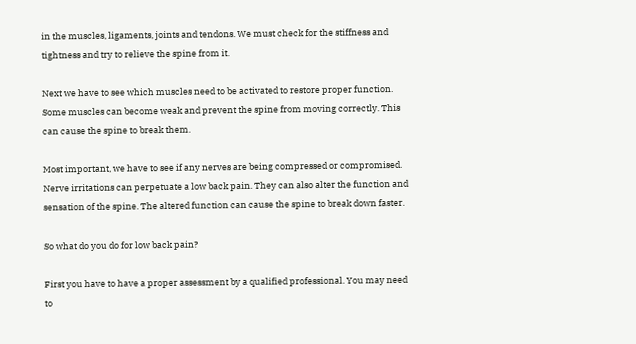in the muscles, ligaments, joints and tendons. We must check for the stiffness and tightness and try to relieve the spine from it.

Next we have to see which muscles need to be activated to restore proper function. Some muscles can become weak and prevent the spine from moving correctly. This can cause the spine to break them.

Most important, we have to see if any nerves are being compressed or compromised. Nerve irritations can perpetuate a low back pain. They can also alter the function and sensation of the spine. The altered function can cause the spine to break down faster.

So what do you do for low back pain?

First you have to have a proper assessment by a qualified professional. You may need to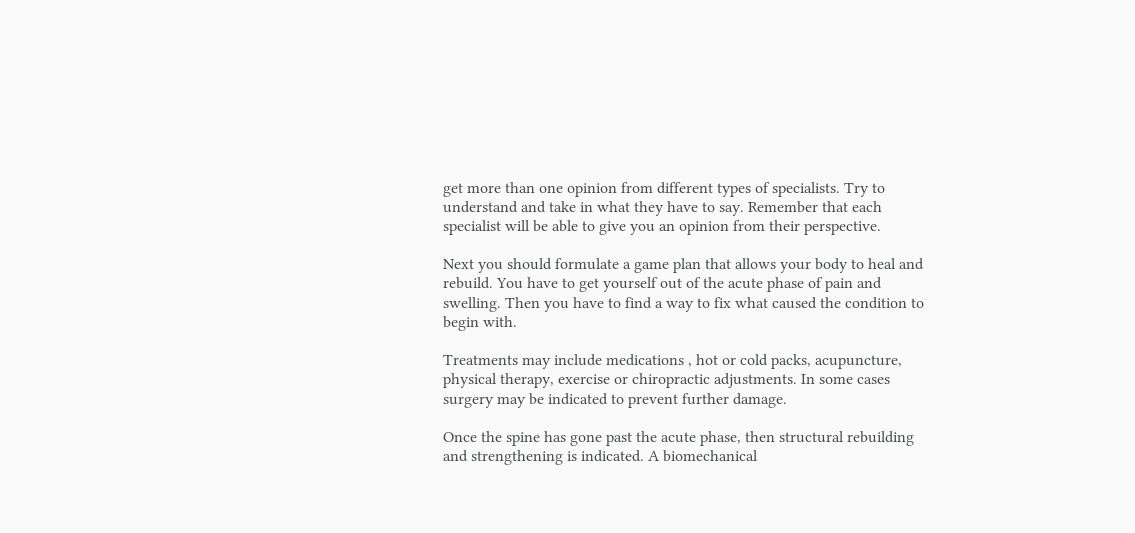get more than one opinion from different types of specialists. Try to understand and take in what they have to say. Remember that each specialist will be able to give you an opinion from their perspective.

Next you should formulate a game plan that allows your body to heal and rebuild. You have to get yourself out of the acute phase of pain and swelling. Then you have to find a way to fix what caused the condition to begin with.

Treatments may include medications , hot or cold packs, acupuncture, physical therapy, exercise or chiropractic adjustments. In some cases surgery may be indicated to prevent further damage.

Once the spine has gone past the acute phase, then structural rebuilding and strengthening is indicated. A biomechanical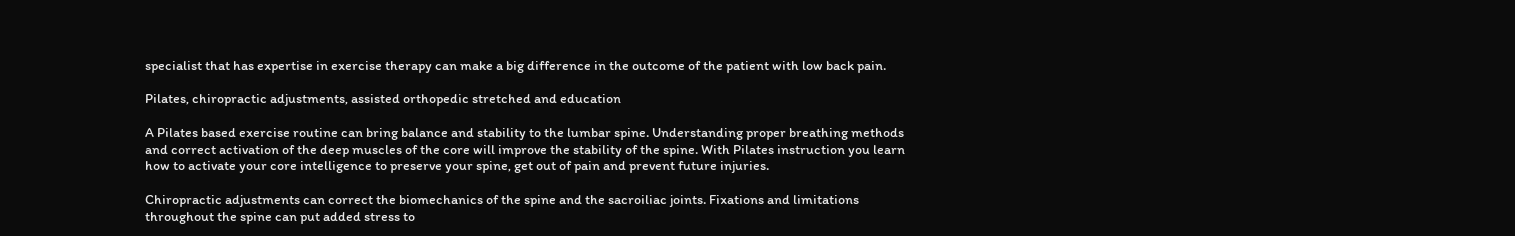specialist that has expertise in exercise therapy can make a big difference in the outcome of the patient with low back pain.

Pilates, chiropractic adjustments, assisted orthopedic stretched and education

A Pilates based exercise routine can bring balance and stability to the lumbar spine. Understanding proper breathing methods and correct activation of the deep muscles of the core will improve the stability of the spine. With Pilates instruction you learn how to activate your core intelligence to preserve your spine, get out of pain and prevent future injuries.

Chiropractic adjustments can correct the biomechanics of the spine and the sacroiliac joints. Fixations and limitations throughout the spine can put added stress to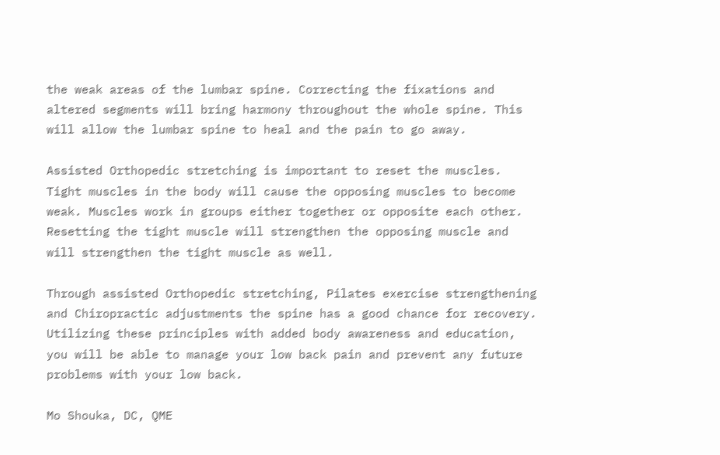the weak areas of the lumbar spine. Correcting the fixations and altered segments will bring harmony throughout the whole spine. This will allow the lumbar spine to heal and the pain to go away.

Assisted Orthopedic stretching is important to reset the muscles. Tight muscles in the body will cause the opposing muscles to become weak. Muscles work in groups either together or opposite each other. Resetting the tight muscle will strengthen the opposing muscle and will strengthen the tight muscle as well.

Through assisted Orthopedic stretching, Pilates exercise strengthening and Chiropractic adjustments the spine has a good chance for recovery. Utilizing these principles with added body awareness and education, you will be able to manage your low back pain and prevent any future problems with your low back.

Mo Shouka, DC, QME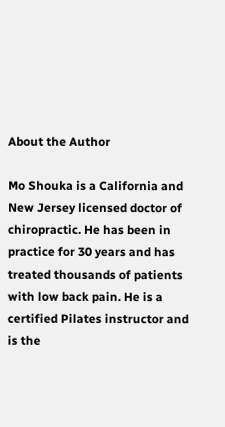About the Author

Mo Shouka is a California and New Jersey licensed doctor of chiropractic. He has been in practice for 30 years and has treated thousands of patients with low back pain. He is a certified Pilates instructor and is the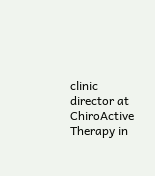clinic director at ChiroActive Therapy in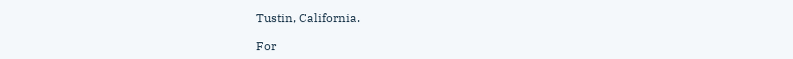Tustin, California.

For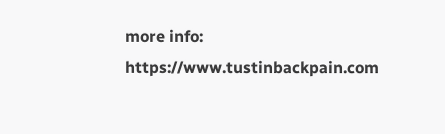more info:  https://www.tustinbackpain.com